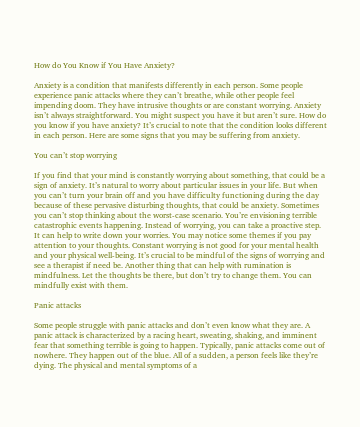How do You Know if You Have Anxiety?

Anxiety is a condition that manifests differently in each person. Some people experience panic attacks where they can’t breathe, while other people feel impending doom. They have intrusive thoughts or are constant worrying. Anxiety isn’t always straightforward. You might suspect you have it but aren’t sure. How do you know if you have anxiety? It’s crucial to note that the condition looks different in each person. Here are some signs that you may be suffering from anxiety.

You can’t stop worrying

If you find that your mind is constantly worrying about something, that could be a sign of anxiety. It’s natural to worry about particular issues in your life. But when you can’t turn your brain off and you have difficulty functioning during the day because of these pervasive disturbing thoughts, that could be anxiety. Sometimes you can’t stop thinking about the worst-case scenario. You’re envisioning terrible catastrophic events happening. Instead of worrying, you can take a proactive step. It can help to write down your worries. You may notice some themes if you pay attention to your thoughts. Constant worrying is not good for your mental health and your physical well-being. It’s crucial to be mindful of the signs of worrying and see a therapist if need be. Another thing that can help with rumination is mindfulness. Let the thoughts be there, but don’t try to change them. You can mindfully exist with them.

Panic attacks

Some people struggle with panic attacks and don’t even know what they are. A panic attack is characterized by a racing heart, sweating, shaking, and imminent fear that something terrible is going to happen. Typically, panic attacks come out of nowhere. They happen out of the blue. All of a sudden, a person feels like they’re dying. The physical and mental symptoms of a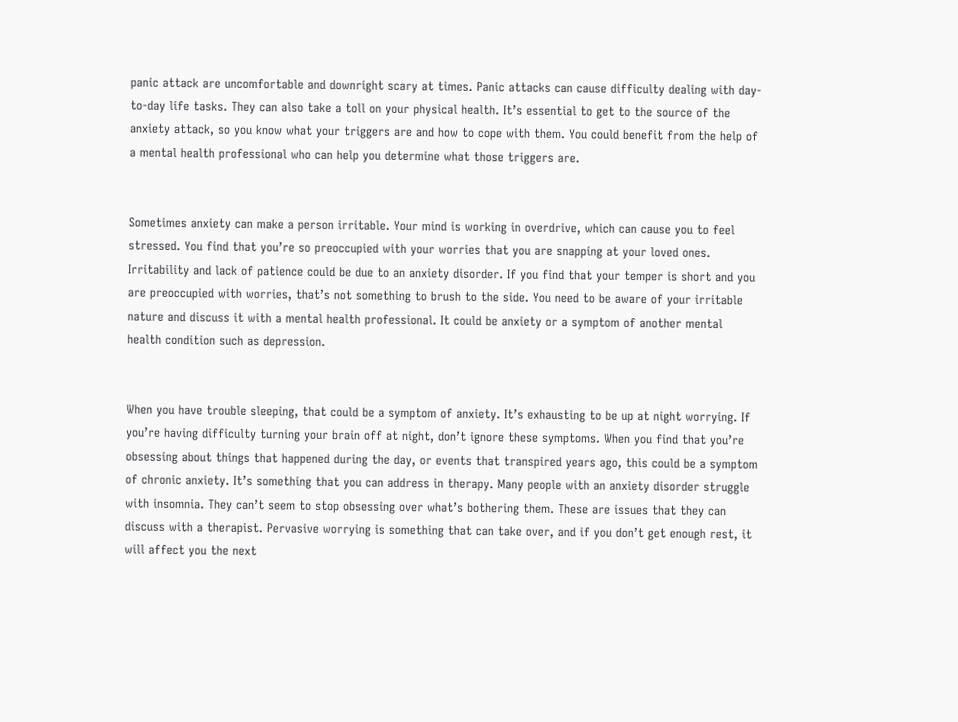panic attack are uncomfortable and downright scary at times. Panic attacks can cause difficulty dealing with day-to-day life tasks. They can also take a toll on your physical health. It’s essential to get to the source of the anxiety attack, so you know what your triggers are and how to cope with them. You could benefit from the help of a mental health professional who can help you determine what those triggers are.


Sometimes anxiety can make a person irritable. Your mind is working in overdrive, which can cause you to feel stressed. You find that you’re so preoccupied with your worries that you are snapping at your loved ones. Irritability and lack of patience could be due to an anxiety disorder. If you find that your temper is short and you are preoccupied with worries, that’s not something to brush to the side. You need to be aware of your irritable nature and discuss it with a mental health professional. It could be anxiety or a symptom of another mental health condition such as depression.


When you have trouble sleeping, that could be a symptom of anxiety. It’s exhausting to be up at night worrying. If you’re having difficulty turning your brain off at night, don’t ignore these symptoms. When you find that you’re obsessing about things that happened during the day, or events that transpired years ago, this could be a symptom of chronic anxiety. It’s something that you can address in therapy. Many people with an anxiety disorder struggle with insomnia. They can’t seem to stop obsessing over what’s bothering them. These are issues that they can discuss with a therapist. Pervasive worrying is something that can take over, and if you don’t get enough rest, it will affect you the next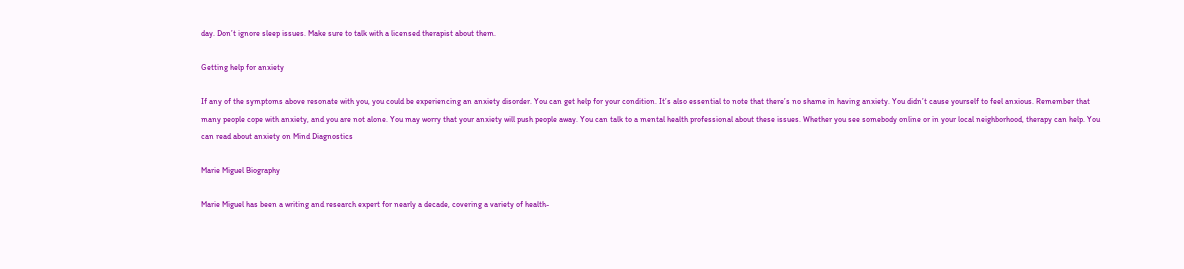day. Don’t ignore sleep issues. Make sure to talk with a licensed therapist about them.

Getting help for anxiety

If any of the symptoms above resonate with you, you could be experiencing an anxiety disorder. You can get help for your condition. It’s also essential to note that there’s no shame in having anxiety. You didn’t cause yourself to feel anxious. Remember that many people cope with anxiety, and you are not alone. You may worry that your anxiety will push people away. You can talk to a mental health professional about these issues. Whether you see somebody online or in your local neighborhood, therapy can help. You can read about anxiety on Mind Diagnostics

Marie Miguel Biography

Marie Miguel has been a writing and research expert for nearly a decade, covering a variety of health-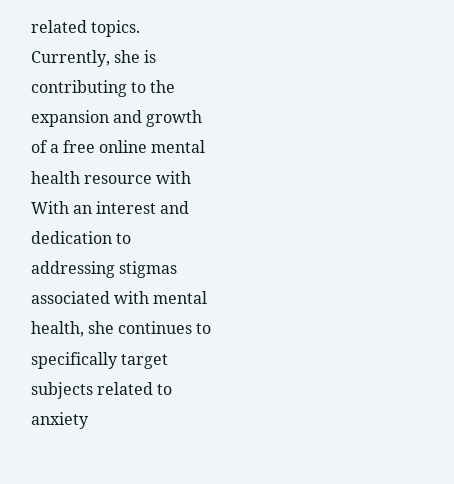related topics. Currently, she is contributing to the expansion and growth of a free online mental health resource with With an interest and dedication to addressing stigmas associated with mental health, she continues to specifically target subjects related to anxiety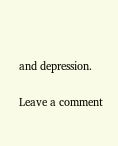and depression.

Leave a comment